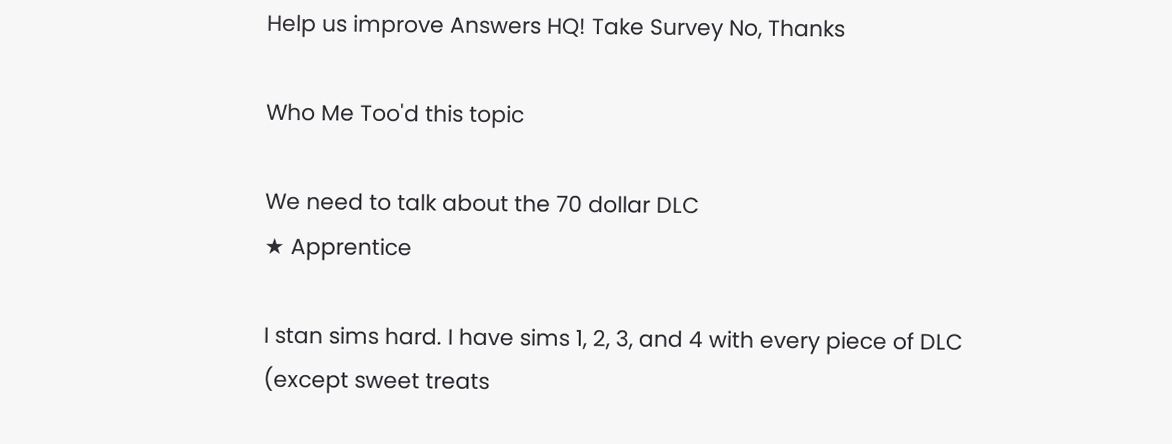Help us improve Answers HQ! Take Survey No, Thanks

Who Me Too'd this topic

We need to talk about the 70 dollar DLC
★ Apprentice

I stan sims hard. I have sims 1, 2, 3, and 4 with every piece of DLC (except sweet treats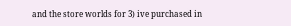and the store worlds for 3) ive purchased in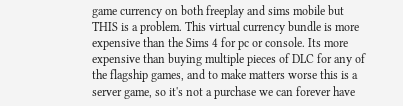game currency on both freeplay and sims mobile but THIS is a problem. This virtual currency bundle is more expensive than the Sims 4 for pc or console. Its more expensive than buying multiple pieces of DLC for any of the flagship games, and to make matters worse this is a server game, so it's not a purchase we can forever have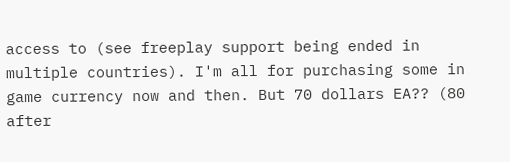access to (see freeplay support being ended in multiple countries). I'm all for purchasing some in game currency now and then. But 70 dollars EA?? (80 after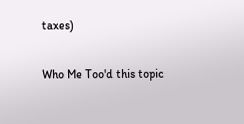taxes)

Who Me Too'd this topic